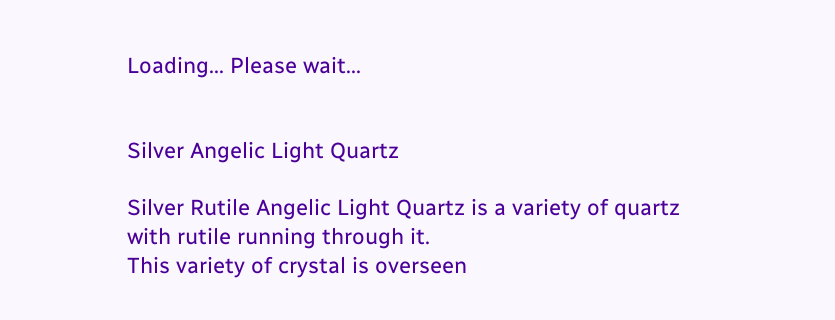Loading... Please wait...


Silver Angelic Light Quartz

Silver Rutile Angelic Light Quartz is a variety of quartz with rutile running through it.
This variety of crystal is overseen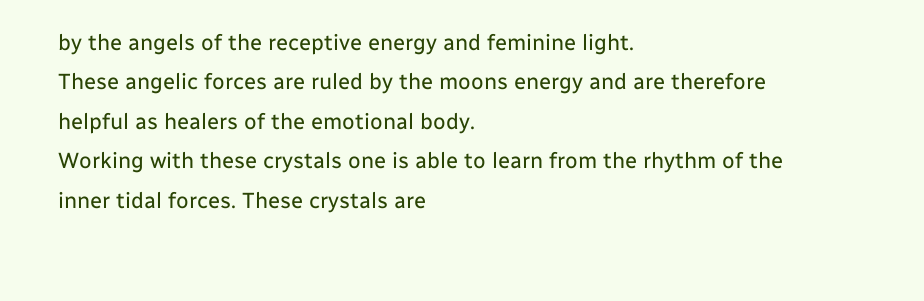by the angels of the receptive energy and feminine light.
These angelic forces are ruled by the moons energy and are therefore helpful as healers of the emotional body.
Working with these crystals one is able to learn from the rhythm of the inner tidal forces. These crystals are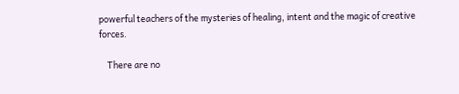powerful teachers of the mysteries of healing, intent and the magic of creative forces.

    There are no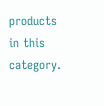products in this category.